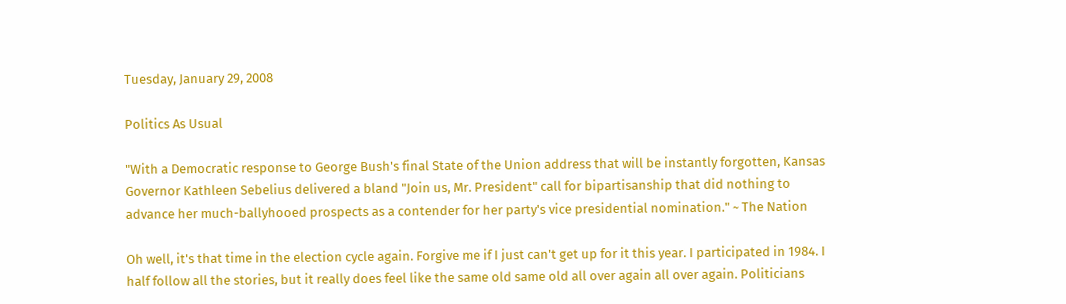Tuesday, January 29, 2008

Politics As Usual

"With a Democratic response to George Bush's final State of the Union address that will be instantly forgotten, Kansas Governor Kathleen Sebelius delivered a bland "Join us, Mr. President" call for bipartisanship that did nothing to advance her much-ballyhooed prospects as a contender for her party's vice presidential nomination." ~ The Nation

Oh well, it's that time in the election cycle again. Forgive me if I just can't get up for it this year. I participated in 1984. I half follow all the stories, but it really does feel like the same old same old all over again all over again. Politicians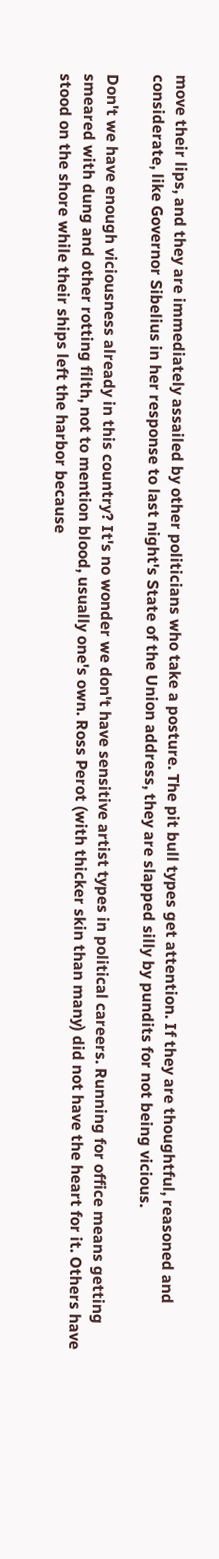move their lips, and they are immediately assailed by other politicians who take a posture. The pit bull types get attention. If they are thoughtful, reasoned and considerate, like Governor Sibelius in her response to last night's State of the Union address, they are slapped silly by pundits for not being vicious.

Don't we have enough viciousness already in this country? It's no wonder we don't have sensitive artist types in political careers. Running for office means getting smeared with dung and other rotting filth, not to mention blood, usually one's own. Ross Perot (with thicker skin than many) did not have the heart for it. Others have stood on the shore while their ships left the harbor because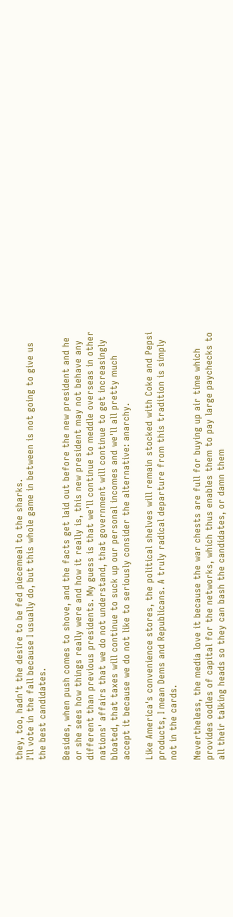they, too, hadn't the desire to be fed piecemeal to the sharks.
I'll vote in the fall because I usually do, but this whole game in between is not going to give us the best candidates.

Besides, when push comes to shove, and the facts get laid out before the new president and he or she sees how things really were and how it really is, this new president may not behave any different than previous presidents. My guess is that we'll continue to meddle overseas in other nations' affairs that we do not understand, that government will continue to get increasingly bloated, that taxes will continue to suck up our personal incomes and we'll all pretty much accept it because we do not like to seriously consider the alternative: anarchy.

Like America's convenience stores, the political shelves will remain stocked with Coke and Pepsi products, I mean Dems and Republicans. A truly radical departure from this tradition is simply not in the cards.

Nevertheless, the media love it because the war chests are full for buying up air time which provides oodles of capital for the networks, which thus enables them to pay large paychecks to all their talking heads so they can bash the candidates, or damn them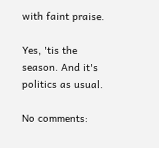with faint praise.

Yes, 'tis the season. And it's politics as usual.

No comments: